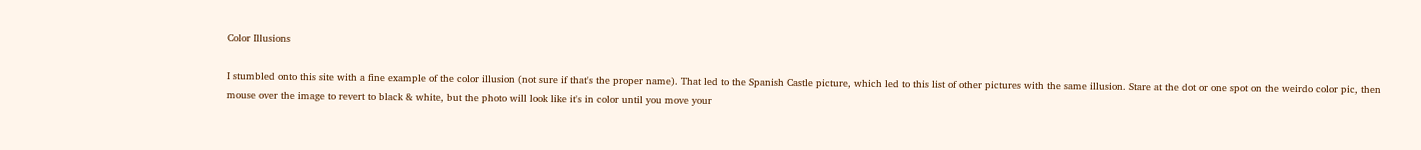Color Illusions

I stumbled onto this site with a fine example of the color illusion (not sure if that's the proper name). That led to the Spanish Castle picture, which led to this list of other pictures with the same illusion. Stare at the dot or one spot on the weirdo color pic, then mouse over the image to revert to black & white, but the photo will look like it's in color until you move your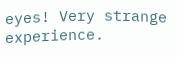eyes! Very strange experience.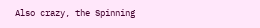Also crazy, the Spinning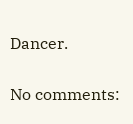Dancer.

No comments: